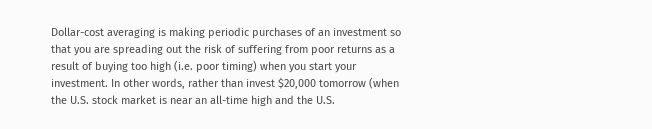Dollar-cost averaging is making periodic purchases of an investment so that you are spreading out the risk of suffering from poor returns as a result of buying too high (i.e. poor timing) when you start your investment. In other words, rather than invest $20,000 tomorrow (when the U.S. stock market is near an all-time high and the U.S.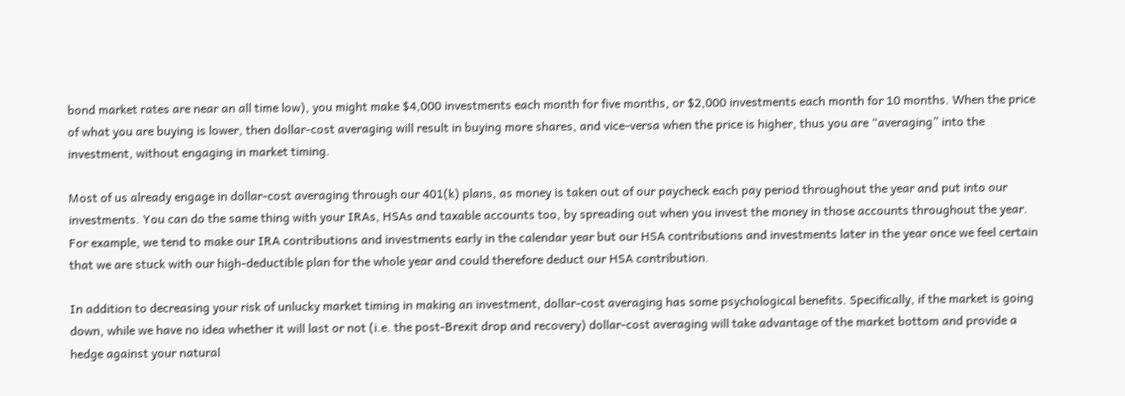bond market rates are near an all time low), you might make $4,000 investments each month for five months, or $2,000 investments each month for 10 months. When the price of what you are buying is lower, then dollar-cost averaging will result in buying more shares, and vice-versa when the price is higher, thus you are “averaging” into the investment, without engaging in market timing.

Most of us already engage in dollar-cost averaging through our 401(k) plans, as money is taken out of our paycheck each pay period throughout the year and put into our investments. You can do the same thing with your IRAs, HSAs and taxable accounts too, by spreading out when you invest the money in those accounts throughout the year. For example, we tend to make our IRA contributions and investments early in the calendar year but our HSA contributions and investments later in the year once we feel certain that we are stuck with our high-deductible plan for the whole year and could therefore deduct our HSA contribution.

In addition to decreasing your risk of unlucky market timing in making an investment, dollar-cost averaging has some psychological benefits. Specifically, if the market is going down, while we have no idea whether it will last or not (i.e. the post-Brexit drop and recovery) dollar-cost averaging will take advantage of the market bottom and provide a hedge against your natural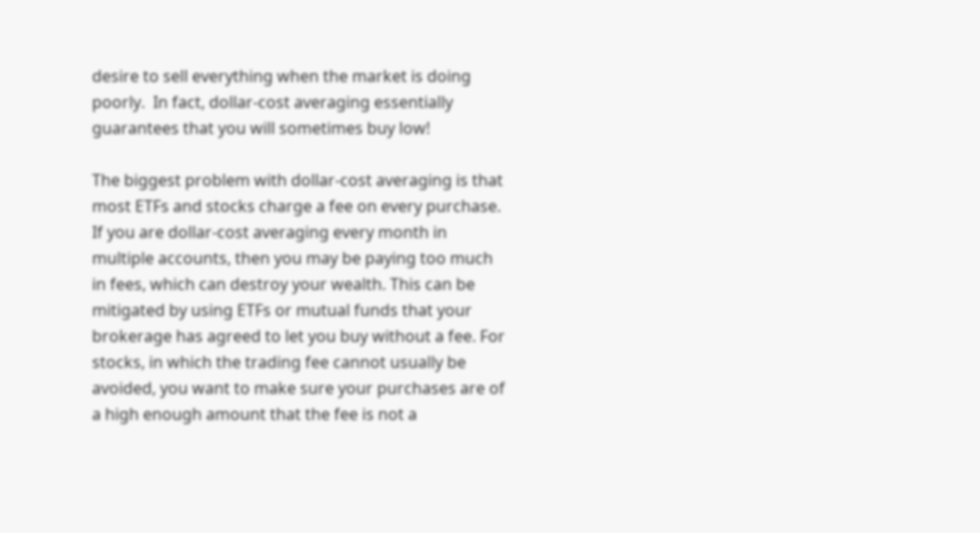desire to sell everything when the market is doing poorly.  In fact, dollar-cost averaging essentially guarantees that you will sometimes buy low!

The biggest problem with dollar-cost averaging is that most ETFs and stocks charge a fee on every purchase. If you are dollar-cost averaging every month in multiple accounts, then you may be paying too much in fees, which can destroy your wealth. This can be mitigated by using ETFs or mutual funds that your brokerage has agreed to let you buy without a fee. For stocks, in which the trading fee cannot usually be avoided, you want to make sure your purchases are of a high enough amount that the fee is not a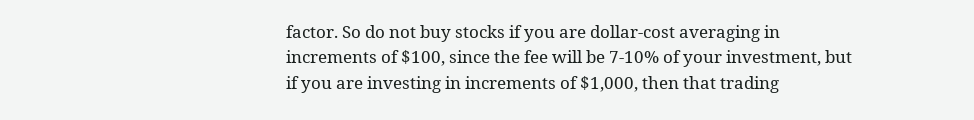factor. So do not buy stocks if you are dollar-cost averaging in increments of $100, since the fee will be 7-10% of your investment, but if you are investing in increments of $1,000, then that trading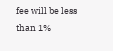fee will be less than 1%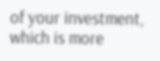of your investment, which is more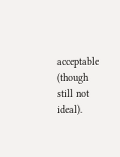acceptable (though still not ideal).